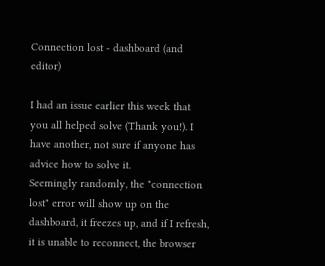Connection lost - dashboard (and editor)

I had an issue earlier this week that you all helped solve (Thank you!). I have another, not sure if anyone has advice how to solve it.
Seemingly randomly, the "connection lost" error will show up on the dashboard, it freezes up, and if I refresh, it is unable to reconnect, the browser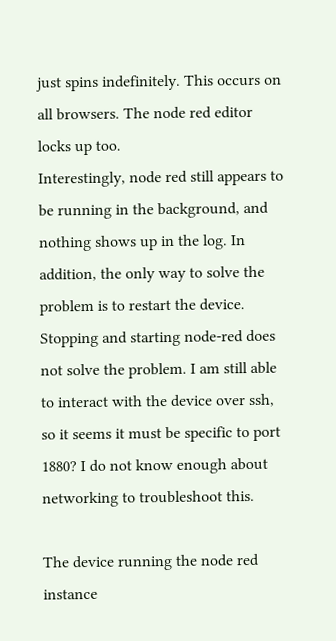just spins indefinitely. This occurs on all browsers. The node red editor locks up too.
Interestingly, node red still appears to be running in the background, and nothing shows up in the log. In addition, the only way to solve the problem is to restart the device. Stopping and starting node-red does not solve the problem. I am still able to interact with the device over ssh, so it seems it must be specific to port 1880? I do not know enough about networking to troubleshoot this.

The device running the node red instance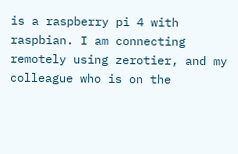is a raspberry pi 4 with raspbian. I am connecting remotely using zerotier, and my colleague who is on the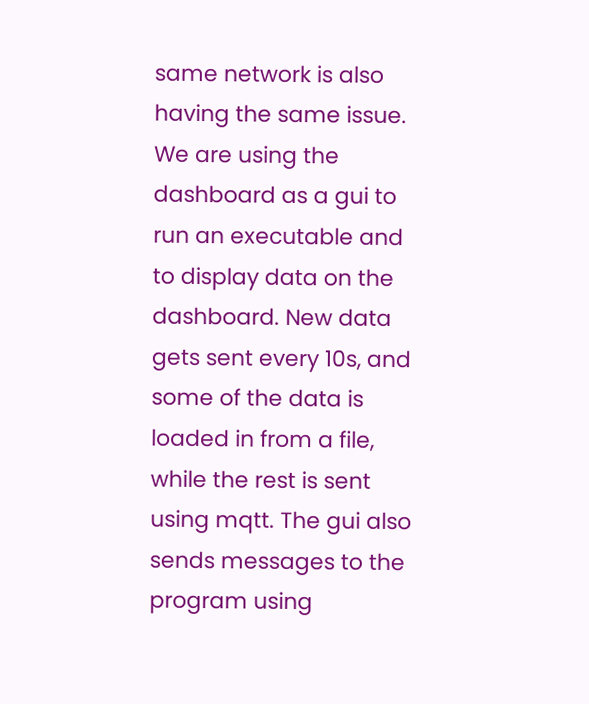same network is also having the same issue. We are using the dashboard as a gui to run an executable and to display data on the dashboard. New data gets sent every 10s, and some of the data is loaded in from a file, while the rest is sent using mqtt. The gui also sends messages to the program using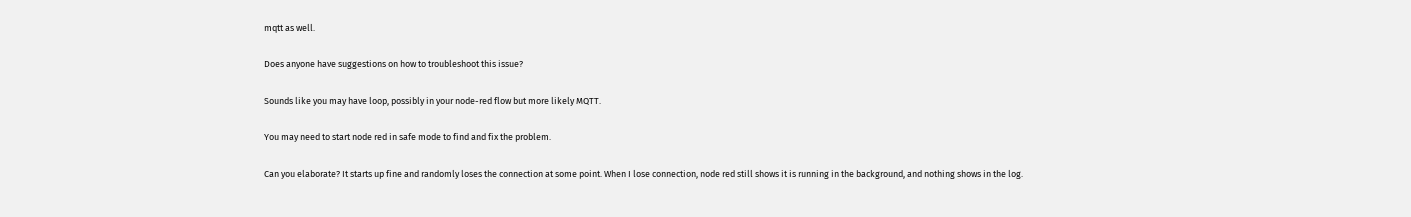mqtt as well.

Does anyone have suggestions on how to troubleshoot this issue?

Sounds like you may have loop, possibly in your node-red flow but more likely MQTT.

You may need to start node red in safe mode to find and fix the problem.

Can you elaborate? It starts up fine and randomly loses the connection at some point. When I lose connection, node red still shows it is running in the background, and nothing shows in the log.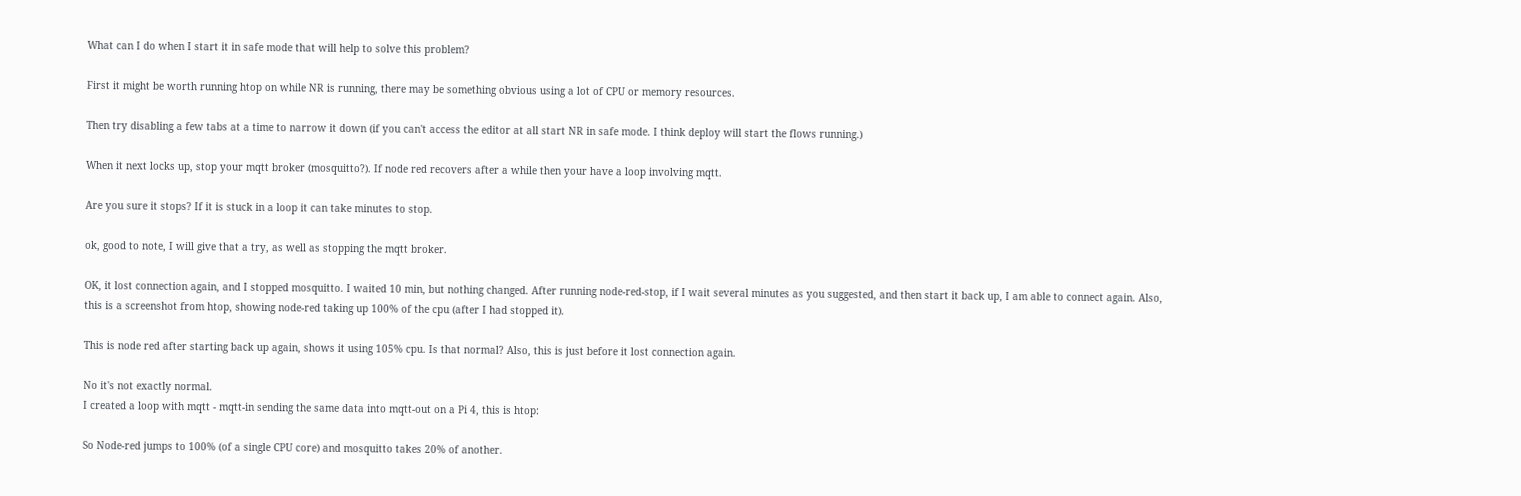What can I do when I start it in safe mode that will help to solve this problem?

First it might be worth running htop on while NR is running, there may be something obvious using a lot of CPU or memory resources.

Then try disabling a few tabs at a time to narrow it down (if you can't access the editor at all start NR in safe mode. I think deploy will start the flows running.)

When it next locks up, stop your mqtt broker (mosquitto?). If node red recovers after a while then your have a loop involving mqtt.

Are you sure it stops? If it is stuck in a loop it can take minutes to stop.

ok, good to note, I will give that a try, as well as stopping the mqtt broker.

OK, it lost connection again, and I stopped mosquitto. I waited 10 min, but nothing changed. After running node-red-stop, if I wait several minutes as you suggested, and then start it back up, I am able to connect again. Also, this is a screenshot from htop, showing node-red taking up 100% of the cpu (after I had stopped it).

This is node red after starting back up again, shows it using 105% cpu. Is that normal? Also, this is just before it lost connection again.

No it's not exactly normal.
I created a loop with mqtt - mqtt-in sending the same data into mqtt-out on a Pi 4, this is htop:

So Node-red jumps to 100% (of a single CPU core) and mosquitto takes 20% of another.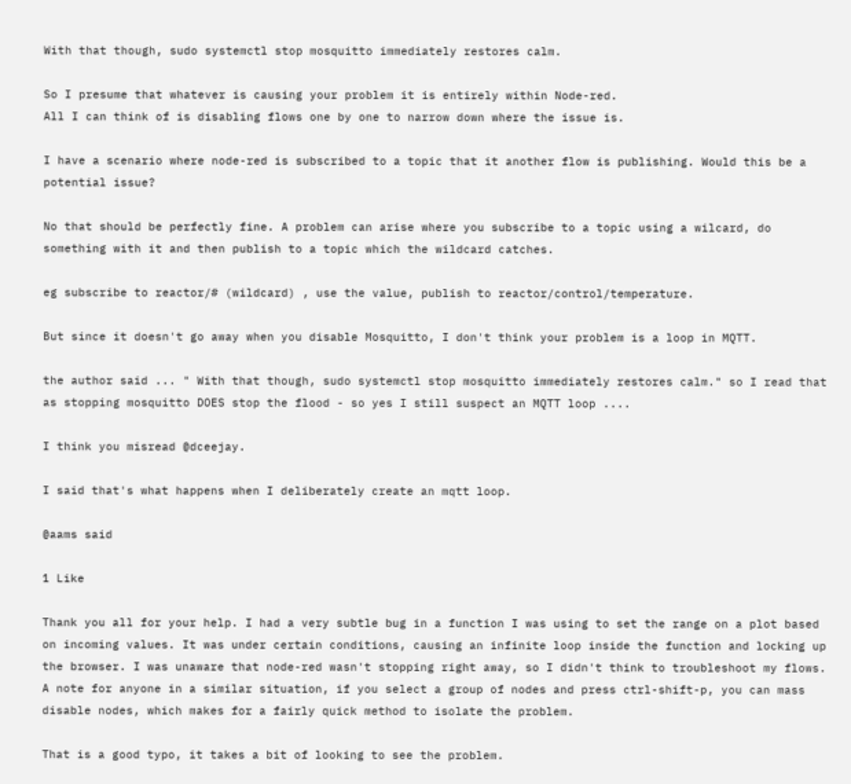With that though, sudo systemctl stop mosquitto immediately restores calm.

So I presume that whatever is causing your problem it is entirely within Node-red.
All I can think of is disabling flows one by one to narrow down where the issue is.

I have a scenario where node-red is subscribed to a topic that it another flow is publishing. Would this be a potential issue?

No that should be perfectly fine. A problem can arise where you subscribe to a topic using a wilcard, do something with it and then publish to a topic which the wildcard catches.

eg subscribe to reactor/# (wildcard) , use the value, publish to reactor/control/temperature.

But since it doesn't go away when you disable Mosquitto, I don't think your problem is a loop in MQTT.

the author said ... " With that though, sudo systemctl stop mosquitto immediately restores calm." so I read that as stopping mosquitto DOES stop the flood - so yes I still suspect an MQTT loop ....

I think you misread @dceejay.

I said that's what happens when I deliberately create an mqtt loop.

@aams said

1 Like

Thank you all for your help. I had a very subtle bug in a function I was using to set the range on a plot based on incoming values. It was under certain conditions, causing an infinite loop inside the function and locking up the browser. I was unaware that node-red wasn't stopping right away, so I didn't think to troubleshoot my flows. A note for anyone in a similar situation, if you select a group of nodes and press ctrl-shift-p, you can mass disable nodes, which makes for a fairly quick method to isolate the problem.

That is a good typo, it takes a bit of looking to see the problem.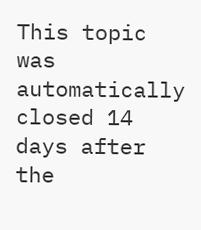This topic was automatically closed 14 days after the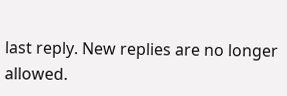last reply. New replies are no longer allowed.